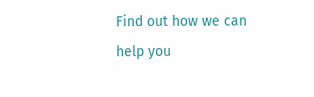Find out how we can help you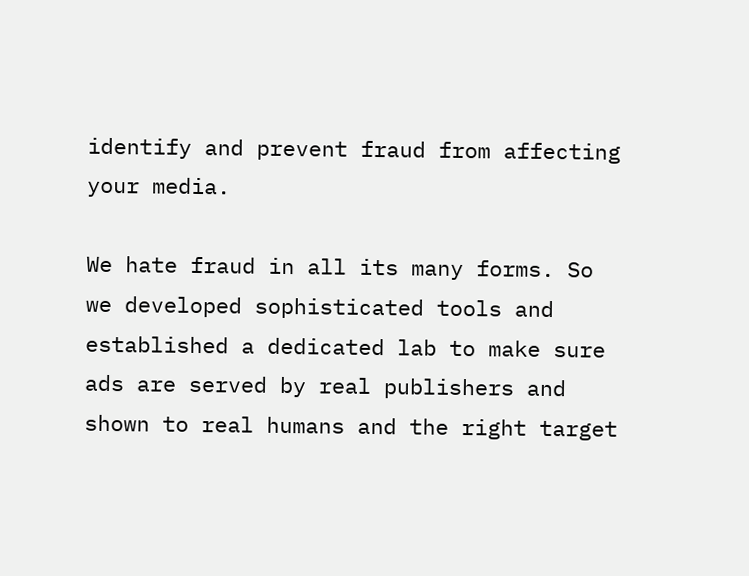identify and prevent fraud from affecting your media.

We hate fraud in all its many forms. So we developed sophisticated tools and established a dedicated lab to make sure ads are served by real publishers and shown to real humans and the right target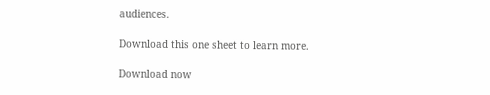audiences.

Download this one sheet to learn more.

Download now